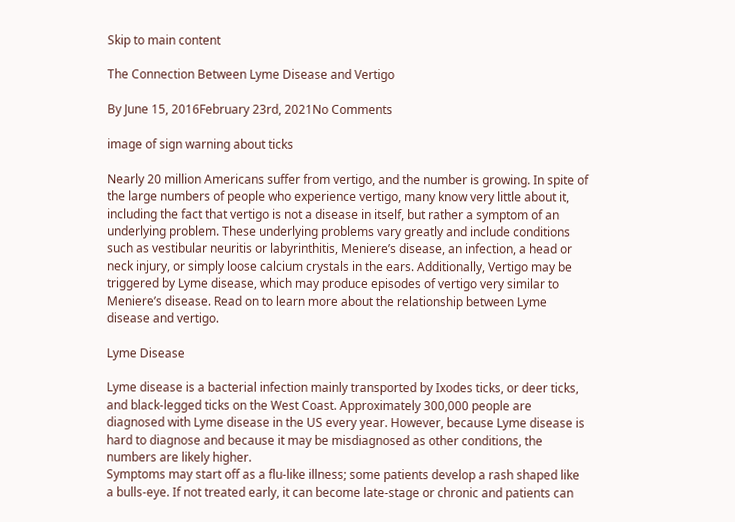Skip to main content

The Connection Between Lyme Disease and Vertigo

By June 15, 2016February 23rd, 2021No Comments

image of sign warning about ticks

Nearly 20 million Americans suffer from vertigo, and the number is growing. In spite of the large numbers of people who experience vertigo, many know very little about it, including the fact that vertigo is not a disease in itself, but rather a symptom of an underlying problem. These underlying problems vary greatly and include conditions such as vestibular neuritis or labyrinthitis, Meniere’s disease, an infection, a head or neck injury, or simply loose calcium crystals in the ears. Additionally, Vertigo may be triggered by Lyme disease, which may produce episodes of vertigo very similar to Meniere’s disease. Read on to learn more about the relationship between Lyme disease and vertigo.

Lyme Disease

Lyme disease is a bacterial infection mainly transported by Ixodes ticks, or deer ticks, and black-legged ticks on the West Coast. Approximately 300,000 people are diagnosed with Lyme disease in the US every year. However, because Lyme disease is hard to diagnose and because it may be misdiagnosed as other conditions, the numbers are likely higher.
Symptoms may start off as a flu-like illness; some patients develop a rash shaped like a bulls-eye. If not treated early, it can become late-stage or chronic and patients can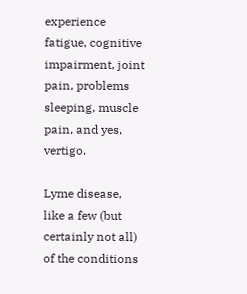experience fatigue, cognitive impairment, joint pain, problems sleeping, muscle pain, and yes, vertigo.

Lyme disease, like a few (but certainly not all) of the conditions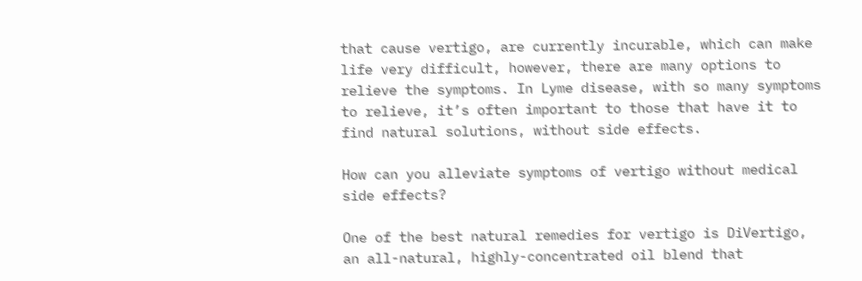that cause vertigo, are currently incurable, which can make life very difficult, however, there are many options to relieve the symptoms. In Lyme disease, with so many symptoms to relieve, it’s often important to those that have it to find natural solutions, without side effects.

How can you alleviate symptoms of vertigo without medical side effects?

One of the best natural remedies for vertigo is DiVertigo, an all-natural, highly-concentrated oil blend that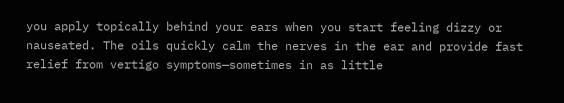you apply topically behind your ears when you start feeling dizzy or nauseated. The oils quickly calm the nerves in the ear and provide fast relief from vertigo symptoms—sometimes in as little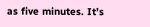as five minutes. It’s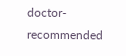doctor-recommended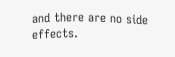and there are no side effects.